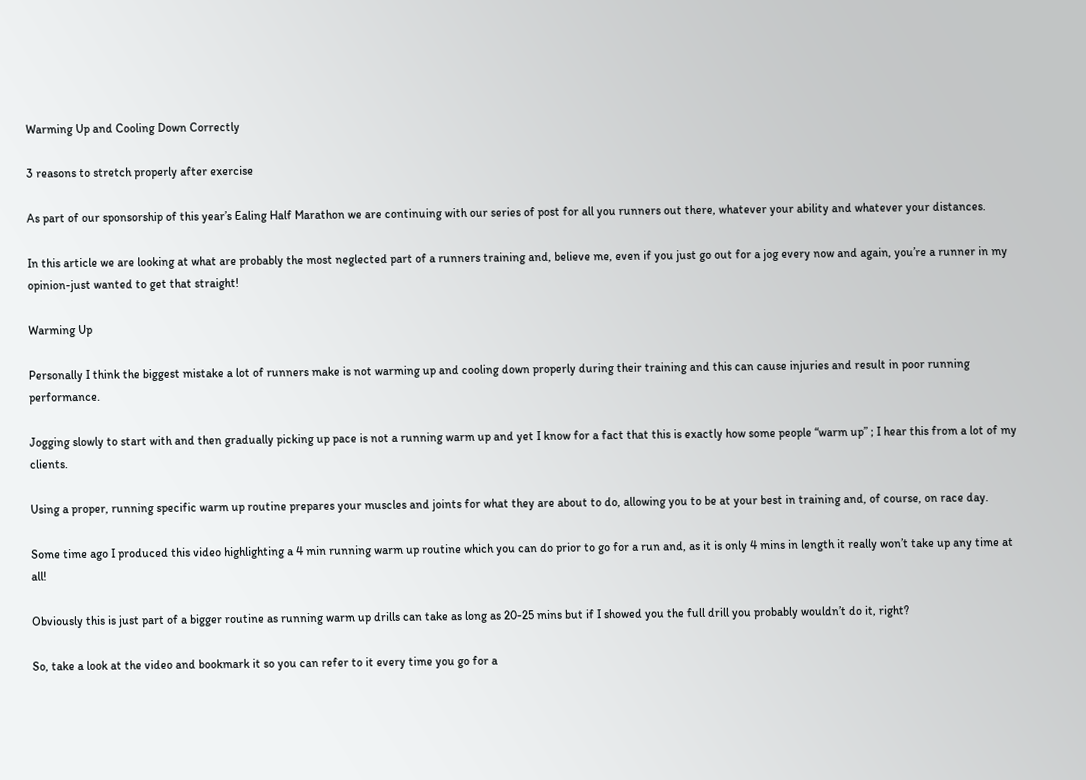Warming Up and Cooling Down Correctly

3 reasons to stretch properly after exercise

As part of our sponsorship of this year’s Ealing Half Marathon we are continuing with our series of post for all you runners out there, whatever your ability and whatever your distances.

In this article we are looking at what are probably the most neglected part of a runners training and, believe me, even if you just go out for a jog every now and again, you’re a runner in my opinion-just wanted to get that straight!

Warming Up

Personally I think the biggest mistake a lot of runners make is not warming up and cooling down properly during their training and this can cause injuries and result in poor running performance.

Jogging slowly to start with and then gradually picking up pace is not a running warm up and yet I know for a fact that this is exactly how some people “warm up” ; I hear this from a lot of my clients.

Using a proper, running specific warm up routine prepares your muscles and joints for what they are about to do, allowing you to be at your best in training and, of course, on race day.

Some time ago I produced this video highlighting a 4 min running warm up routine which you can do prior to go for a run and, as it is only 4 mins in length it really won’t take up any time at all!

Obviously this is just part of a bigger routine as running warm up drills can take as long as 20-25 mins but if I showed you the full drill you probably wouldn’t do it, right?

So, take a look at the video and bookmark it so you can refer to it every time you go for a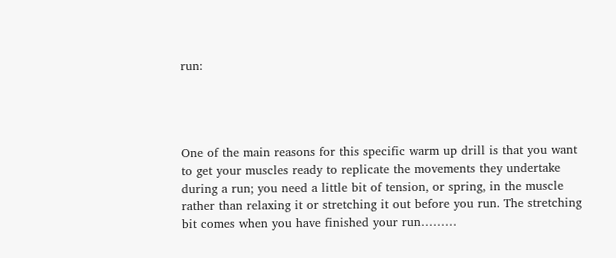run:




One of the main reasons for this specific warm up drill is that you want to get your muscles ready to replicate the movements they undertake during a run; you need a little bit of tension, or spring, in the muscle rather than relaxing it or stretching it out before you run. The stretching bit comes when you have finished your run………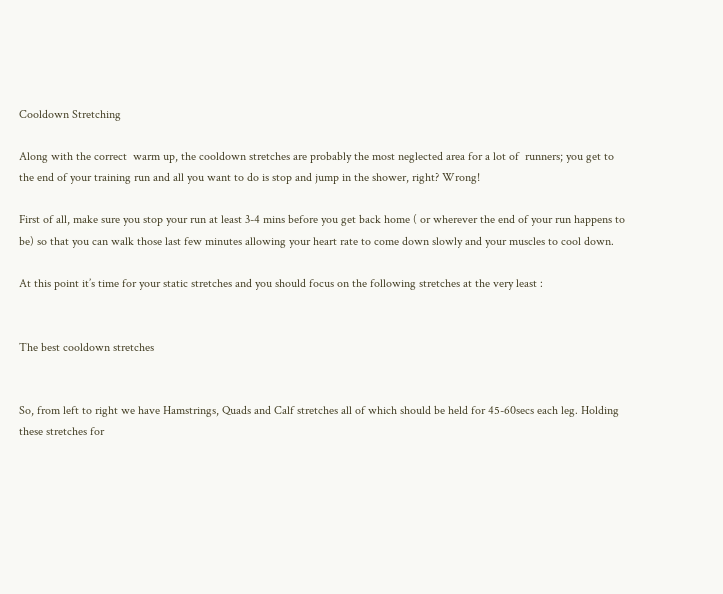Cooldown Stretching

Along with the correct  warm up, the cooldown stretches are probably the most neglected area for a lot of  runners; you get to the end of your training run and all you want to do is stop and jump in the shower, right? Wrong!

First of all, make sure you stop your run at least 3-4 mins before you get back home ( or wherever the end of your run happens to be) so that you can walk those last few minutes allowing your heart rate to come down slowly and your muscles to cool down.

At this point it’s time for your static stretches and you should focus on the following stretches at the very least :


The best cooldown stretches


So, from left to right we have Hamstrings, Quads and Calf stretches all of which should be held for 45-60secs each leg. Holding these stretches for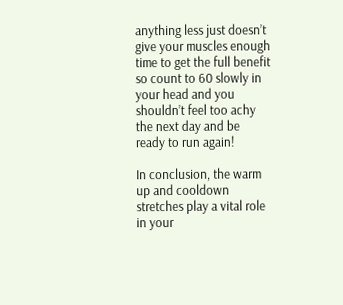anything less just doesn’t give your muscles enough time to get the full benefit so count to 60 slowly in your head and you shouldn’t feel too achy the next day and be ready to run again!

In conclusion, the warm up and cooldown stretches play a vital role in your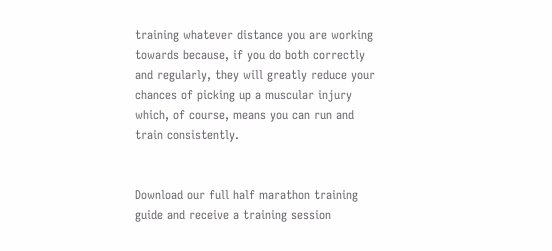training whatever distance you are working towards because, if you do both correctly and regularly, they will greatly reduce your chances of picking up a muscular injury which, of course, means you can run and train consistently.


Download our full half marathon training guide and receive a training session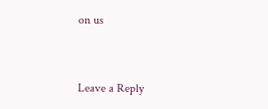on us


Leave a Reply